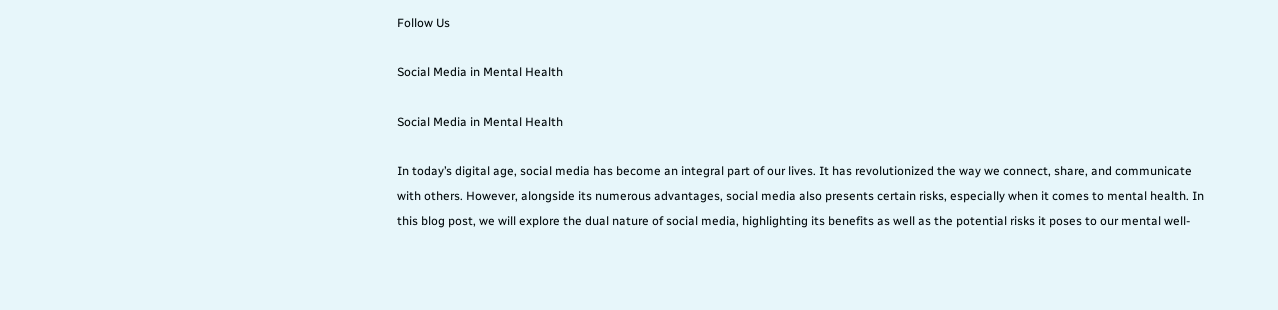Follow Us

Social Media in Mental Health

Social Media in Mental Health

In today’s digital age, social media has become an integral part of our lives. It has revolutionized the way we connect, share, and communicate with others. However, alongside its numerous advantages, social media also presents certain risks, especially when it comes to mental health. In this blog post, we will explore the dual nature of social media, highlighting its benefits as well as the potential risks it poses to our mental well-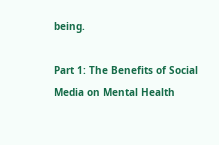being.

Part 1: The Benefits of Social Media on Mental Health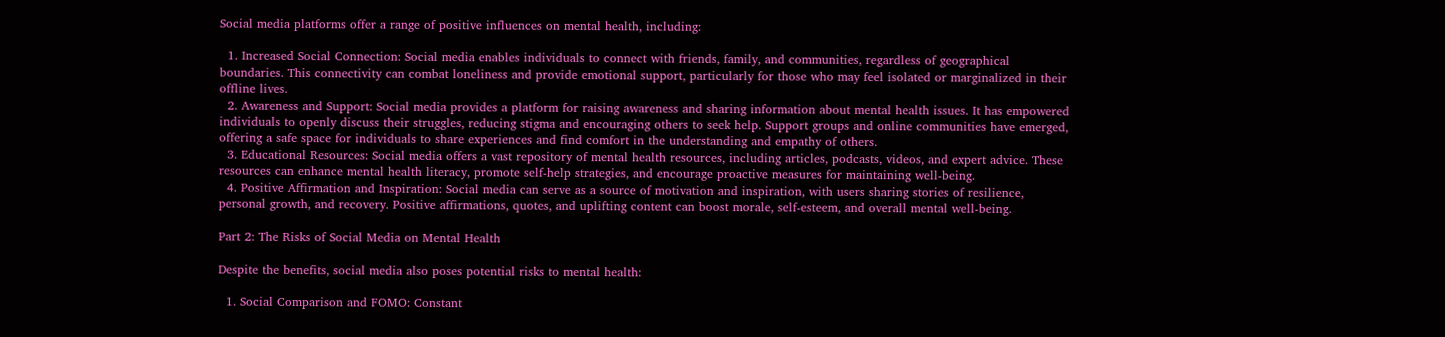Social media platforms offer a range of positive influences on mental health, including:

  1. Increased Social Connection: Social media enables individuals to connect with friends, family, and communities, regardless of geographical boundaries. This connectivity can combat loneliness and provide emotional support, particularly for those who may feel isolated or marginalized in their offline lives.
  2. Awareness and Support: Social media provides a platform for raising awareness and sharing information about mental health issues. It has empowered individuals to openly discuss their struggles, reducing stigma and encouraging others to seek help. Support groups and online communities have emerged, offering a safe space for individuals to share experiences and find comfort in the understanding and empathy of others.
  3. Educational Resources: Social media offers a vast repository of mental health resources, including articles, podcasts, videos, and expert advice. These resources can enhance mental health literacy, promote self-help strategies, and encourage proactive measures for maintaining well-being.
  4. Positive Affirmation and Inspiration: Social media can serve as a source of motivation and inspiration, with users sharing stories of resilience, personal growth, and recovery. Positive affirmations, quotes, and uplifting content can boost morale, self-esteem, and overall mental well-being.

Part 2: The Risks of Social Media on Mental Health

Despite the benefits, social media also poses potential risks to mental health:

  1. Social Comparison and FOMO: Constant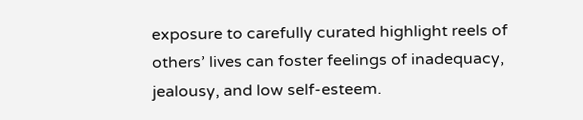exposure to carefully curated highlight reels of others’ lives can foster feelings of inadequacy, jealousy, and low self-esteem.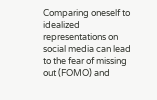Comparing oneself to idealized representations on social media can lead to the fear of missing out (FOMO) and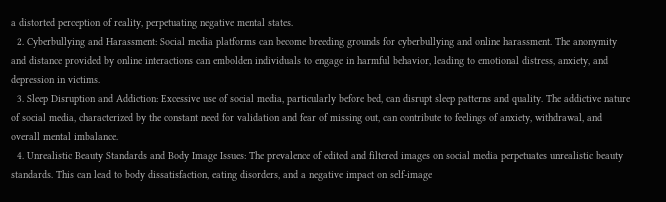a distorted perception of reality, perpetuating negative mental states.
  2. Cyberbullying and Harassment: Social media platforms can become breeding grounds for cyberbullying and online harassment. The anonymity and distance provided by online interactions can embolden individuals to engage in harmful behavior, leading to emotional distress, anxiety, and depression in victims.
  3. Sleep Disruption and Addiction: Excessive use of social media, particularly before bed, can disrupt sleep patterns and quality. The addictive nature of social media, characterized by the constant need for validation and fear of missing out, can contribute to feelings of anxiety, withdrawal, and overall mental imbalance.
  4. Unrealistic Beauty Standards and Body Image Issues: The prevalence of edited and filtered images on social media perpetuates unrealistic beauty standards. This can lead to body dissatisfaction, eating disorders, and a negative impact on self-image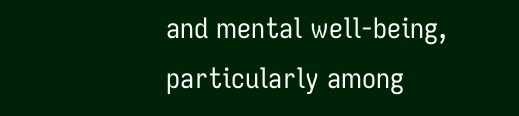and mental well-being, particularly among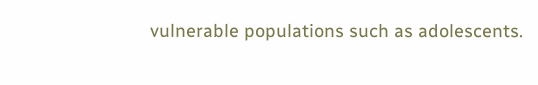vulnerable populations such as adolescents.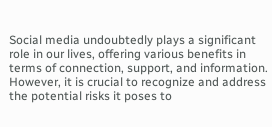Social media undoubtedly plays a significant role in our lives, offering various benefits in terms of connection, support, and information. However, it is crucial to recognize and address the potential risks it poses to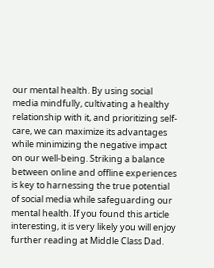our mental health. By using social media mindfully, cultivating a healthy relationship with it, and prioritizing self-care, we can maximize its advantages while minimizing the negative impact on our well-being. Striking a balance between online and offline experiences is key to harnessing the true potential of social media while safeguarding our mental health. If you found this article interesting, it is very likely you will enjoy further reading at Middle Class Dad.